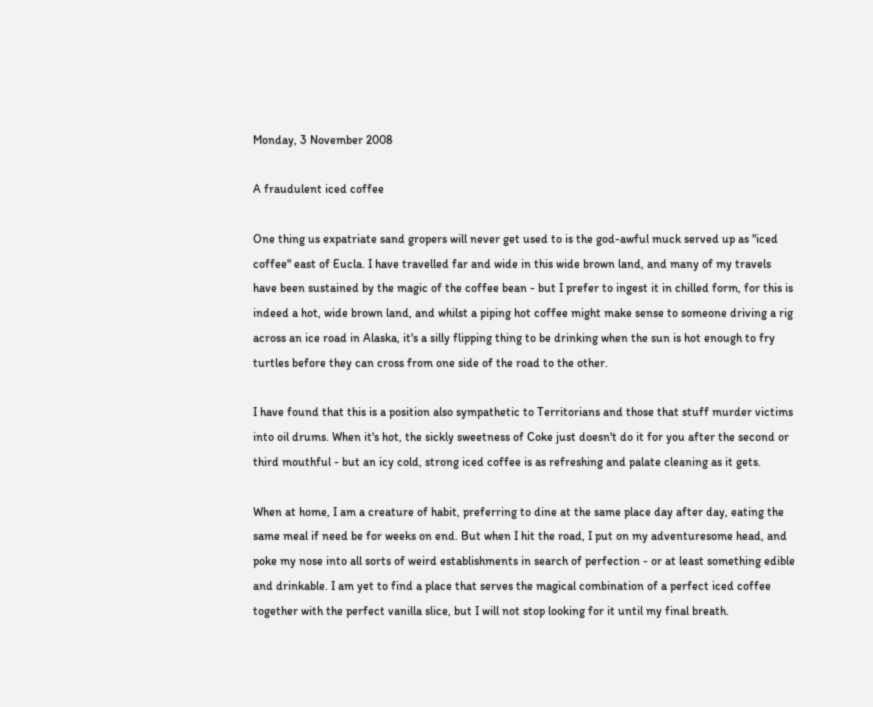Monday, 3 November 2008

A fraudulent iced coffee

One thing us expatriate sand gropers will never get used to is the god-awful muck served up as "iced coffee" east of Eucla. I have travelled far and wide in this wide brown land, and many of my travels have been sustained by the magic of the coffee bean - but I prefer to ingest it in chilled form, for this is indeed a hot, wide brown land, and whilst a piping hot coffee might make sense to someone driving a rig across an ice road in Alaska, it's a silly flipping thing to be drinking when the sun is hot enough to fry turtles before they can cross from one side of the road to the other.

I have found that this is a position also sympathetic to Territorians and those that stuff murder victims into oil drums. When it's hot, the sickly sweetness of Coke just doesn't do it for you after the second or third mouthful - but an icy cold, strong iced coffee is as refreshing and palate cleaning as it gets.

When at home, I am a creature of habit, preferring to dine at the same place day after day, eating the same meal if need be for weeks on end. But when I hit the road, I put on my adventuresome head, and poke my nose into all sorts of weird establishments in search of perfection - or at least something edible and drinkable. I am yet to find a place that serves the magical combination of a perfect iced coffee together with the perfect vanilla slice, but I will not stop looking for it until my final breath.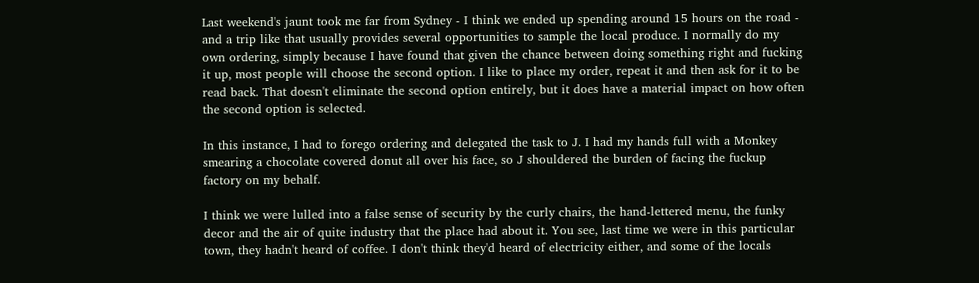Last weekend's jaunt took me far from Sydney - I think we ended up spending around 15 hours on the road - and a trip like that usually provides several opportunities to sample the local produce. I normally do my own ordering, simply because I have found that given the chance between doing something right and fucking it up, most people will choose the second option. I like to place my order, repeat it and then ask for it to be read back. That doesn't eliminate the second option entirely, but it does have a material impact on how often the second option is selected.

In this instance, I had to forego ordering and delegated the task to J. I had my hands full with a Monkey smearing a chocolate covered donut all over his face, so J shouldered the burden of facing the fuckup factory on my behalf.

I think we were lulled into a false sense of security by the curly chairs, the hand-lettered menu, the funky decor and the air of quite industry that the place had about it. You see, last time we were in this particular town, they hadn't heard of coffee. I don't think they'd heard of electricity either, and some of the locals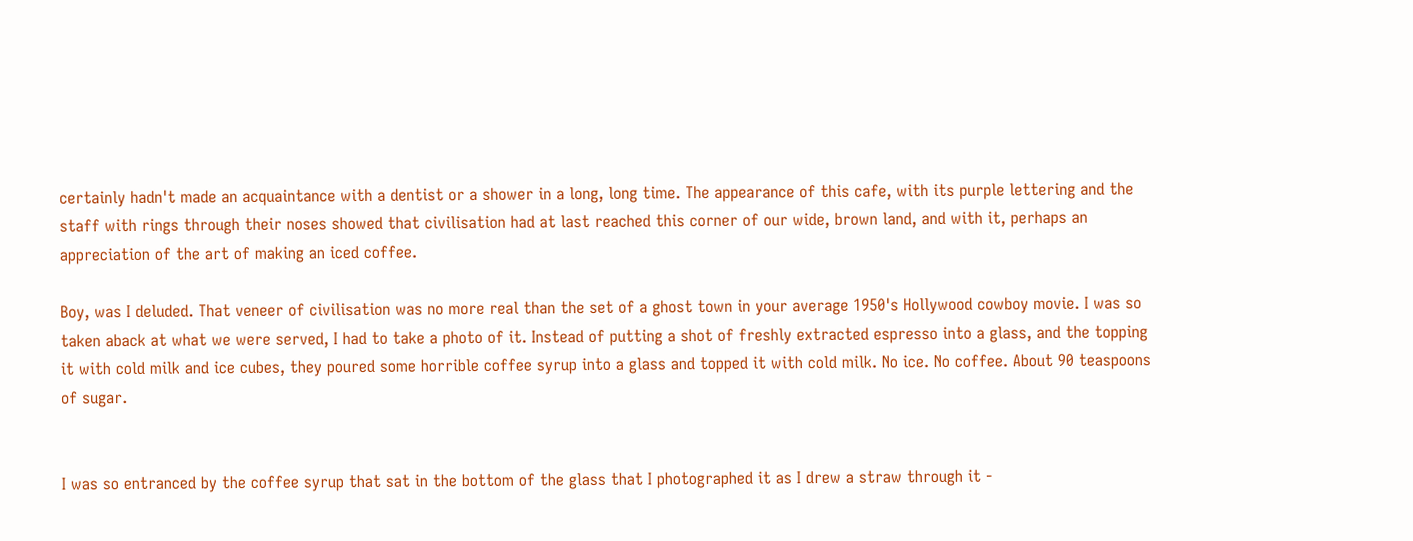certainly hadn't made an acquaintance with a dentist or a shower in a long, long time. The appearance of this cafe, with its purple lettering and the staff with rings through their noses showed that civilisation had at last reached this corner of our wide, brown land, and with it, perhaps an appreciation of the art of making an iced coffee.

Boy, was I deluded. That veneer of civilisation was no more real than the set of a ghost town in your average 1950's Hollywood cowboy movie. I was so taken aback at what we were served, I had to take a photo of it. Instead of putting a shot of freshly extracted espresso into a glass, and the topping it with cold milk and ice cubes, they poured some horrible coffee syrup into a glass and topped it with cold milk. No ice. No coffee. About 90 teaspoons of sugar.


I was so entranced by the coffee syrup that sat in the bottom of the glass that I photographed it as I drew a straw through it -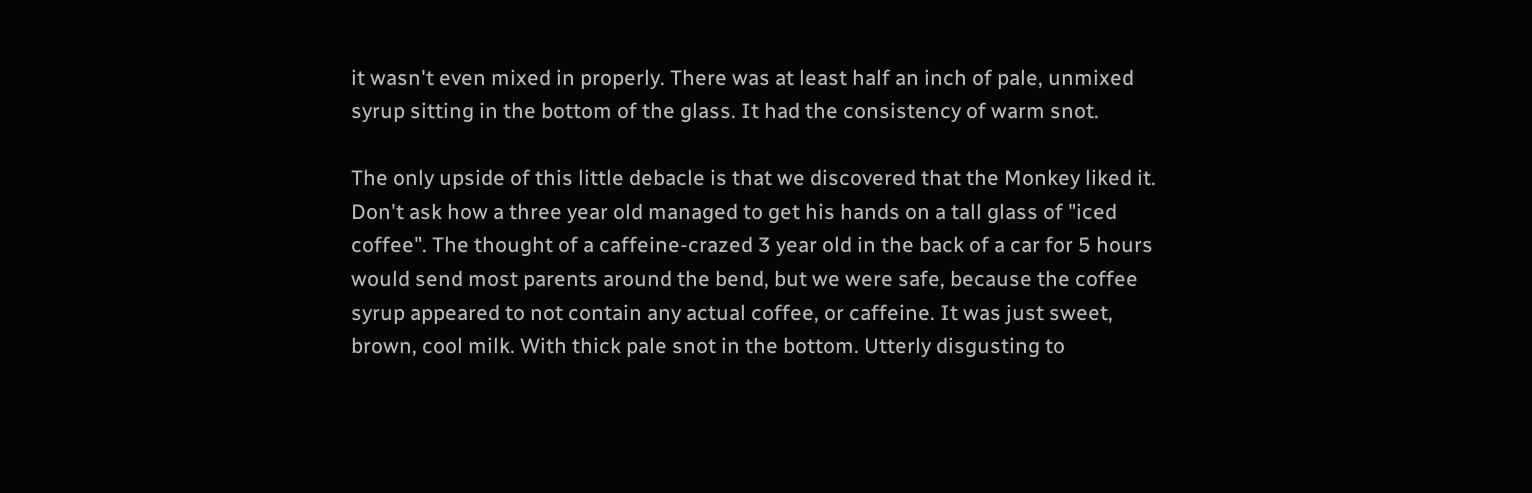it wasn't even mixed in properly. There was at least half an inch of pale, unmixed syrup sitting in the bottom of the glass. It had the consistency of warm snot.

The only upside of this little debacle is that we discovered that the Monkey liked it. Don't ask how a three year old managed to get his hands on a tall glass of "iced coffee". The thought of a caffeine-crazed 3 year old in the back of a car for 5 hours would send most parents around the bend, but we were safe, because the coffee syrup appeared to not contain any actual coffee, or caffeine. It was just sweet, brown, cool milk. With thick pale snot in the bottom. Utterly disgusting to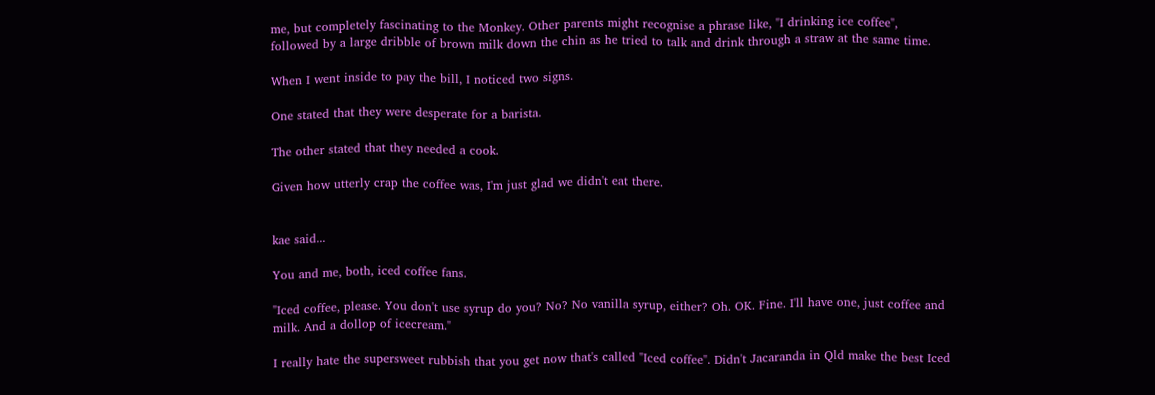me, but completely fascinating to the Monkey. Other parents might recognise a phrase like, "I drinking ice coffee", followed by a large dribble of brown milk down the chin as he tried to talk and drink through a straw at the same time.

When I went inside to pay the bill, I noticed two signs.

One stated that they were desperate for a barista.

The other stated that they needed a cook.

Given how utterly crap the coffee was, I'm just glad we didn't eat there.


kae said...

You and me, both, iced coffee fans.

"Iced coffee, please. You don't use syrup do you? No? No vanilla syrup, either? Oh. OK. Fine. I'll have one, just coffee and milk. And a dollop of icecream."

I really hate the supersweet rubbish that you get now that's called "Iced coffee". Didn't Jacaranda in Qld make the best Iced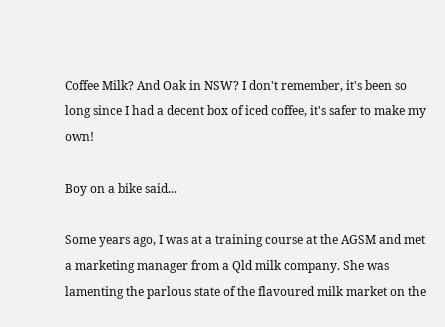Coffee Milk? And Oak in NSW? I don't remember, it's been so long since I had a decent box of iced coffee, it's safer to make my own!

Boy on a bike said...

Some years ago, I was at a training course at the AGSM and met a marketing manager from a Qld milk company. She was lamenting the parlous state of the flavoured milk market on the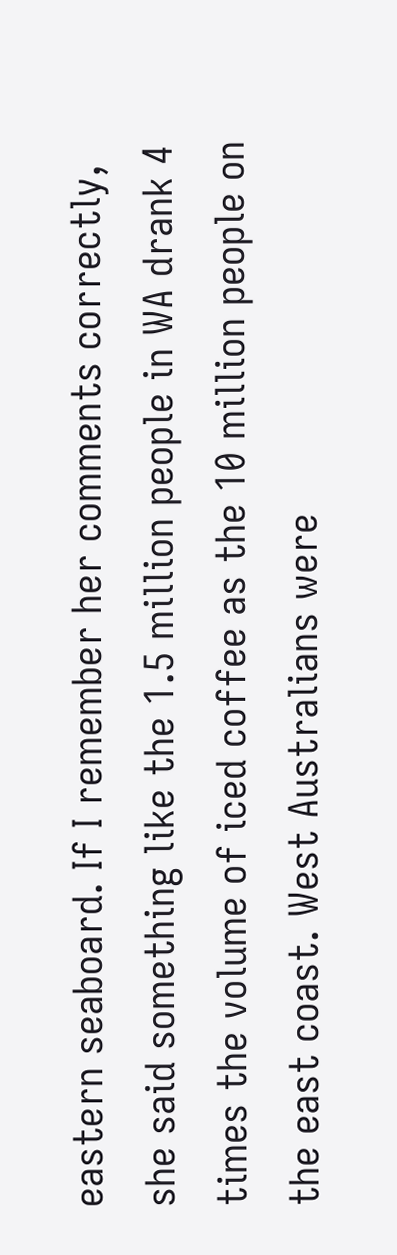eastern seaboard. If I remember her comments correctly, she said something like the 1.5 million people in WA drank 4 times the volume of iced coffee as the 10 million people on the east coast. West Australians were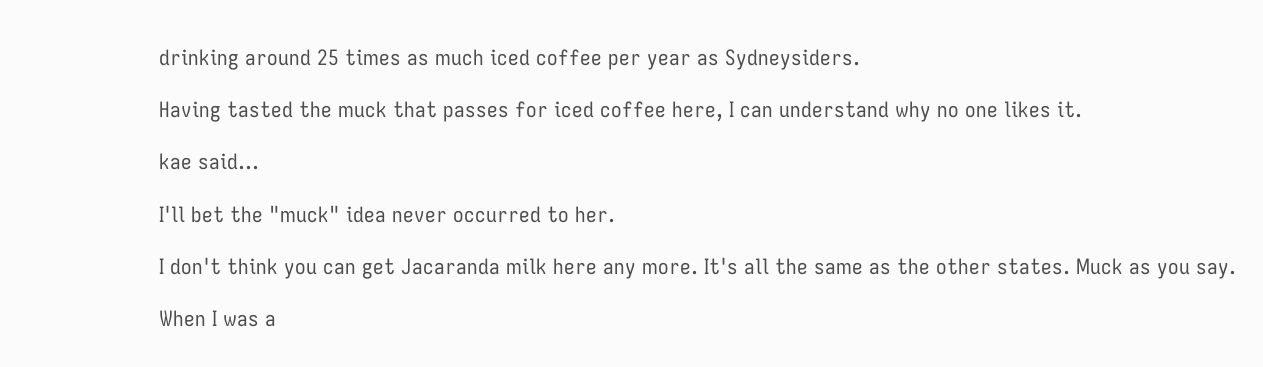drinking around 25 times as much iced coffee per year as Sydneysiders.

Having tasted the muck that passes for iced coffee here, I can understand why no one likes it.

kae said...

I'll bet the "muck" idea never occurred to her.

I don't think you can get Jacaranda milk here any more. It's all the same as the other states. Muck as you say.

When I was a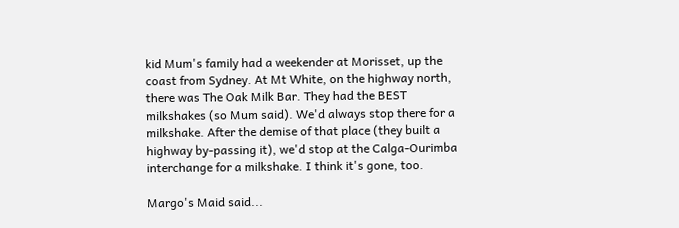kid Mum's family had a weekender at Morisset, up the coast from Sydney. At Mt White, on the highway north, there was The Oak Milk Bar. They had the BEST milkshakes (so Mum said). We'd always stop there for a milkshake. After the demise of that place (they built a highway by-passing it), we'd stop at the Calga-Ourimba interchange for a milkshake. I think it's gone, too.

Margo's Maid said...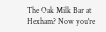The Oak Milk Bar at Hexham? Now you're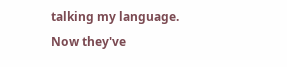talking my language. Now they've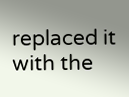replaced it with the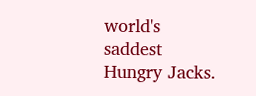world's saddest Hungry Jacks.